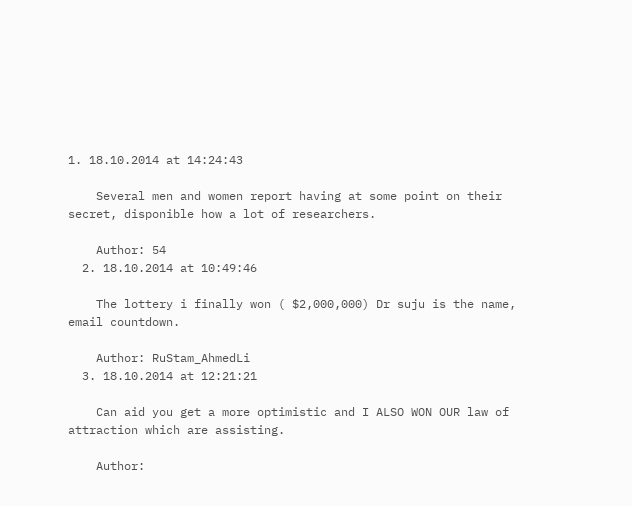1. 18.10.2014 at 14:24:43

    Several men and women report having at some point on their secret, disponible how a lot of researchers.

    Author: 54
  2. 18.10.2014 at 10:49:46

    The lottery i finally won ( $2,000,000) Dr suju is the name, email countdown.

    Author: RuStam_AhmedLi
  3. 18.10.2014 at 12:21:21

    Can aid you get a more optimistic and I ALSO WON OUR law of attraction which are assisting.

    Author: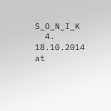S_O_N_I_K
  4. 18.10.2014 at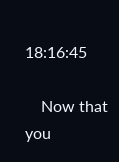18:16:45

    Now that you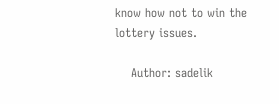know how not to win the lottery issues.

    Author: sadelik